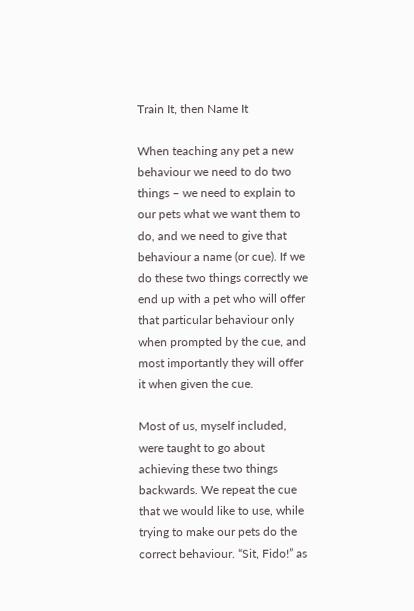Train It, then Name It

When teaching any pet a new behaviour we need to do two things – we need to explain to our pets what we want them to do, and we need to give that behaviour a name (or cue). If we do these two things correctly we end up with a pet who will offer that particular behaviour only when prompted by the cue, and most importantly they will offer it when given the cue.

Most of us, myself included, were taught to go about achieving these two things backwards. We repeat the cue that we would like to use, while trying to make our pets do the correct behaviour. “Sit, Fido!” as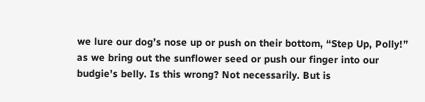we lure our dog’s nose up or push on their bottom, “Step Up, Polly!” as we bring out the sunflower seed or push our finger into our budgie’s belly. Is this wrong? Not necessarily. But is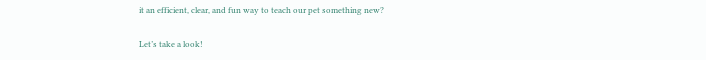it an efficient, clear, and fun way to teach our pet something new?

Let’s take a look!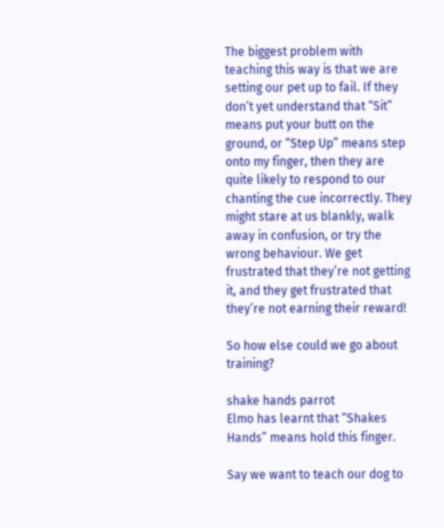The biggest problem with teaching this way is that we are setting our pet up to fail. If they don’t yet understand that “Sit” means put your butt on the ground, or “Step Up” means step onto my finger, then they are quite likely to respond to our chanting the cue incorrectly. They might stare at us blankly, walk away in confusion, or try the wrong behaviour. We get frustrated that they’re not getting it, and they get frustrated that they’re not earning their reward!

So how else could we go about training?

shake hands parrot
Elmo has learnt that “Shakes Hands” means hold this finger.

Say we want to teach our dog to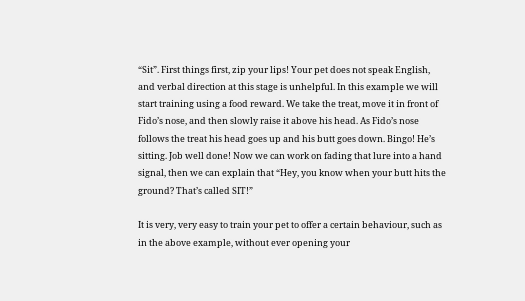“Sit”. First things first, zip your lips! Your pet does not speak English, and verbal direction at this stage is unhelpful. In this example we will start training using a food reward. We take the treat, move it in front of Fido’s nose, and then slowly raise it above his head. As Fido’s nose follows the treat his head goes up and his butt goes down. Bingo! He’s sitting. Job well done! Now we can work on fading that lure into a hand signal, then we can explain that “Hey, you know when your butt hits the ground? That’s called SIT!”

It is very, very easy to train your pet to offer a certain behaviour, such as in the above example, without ever opening your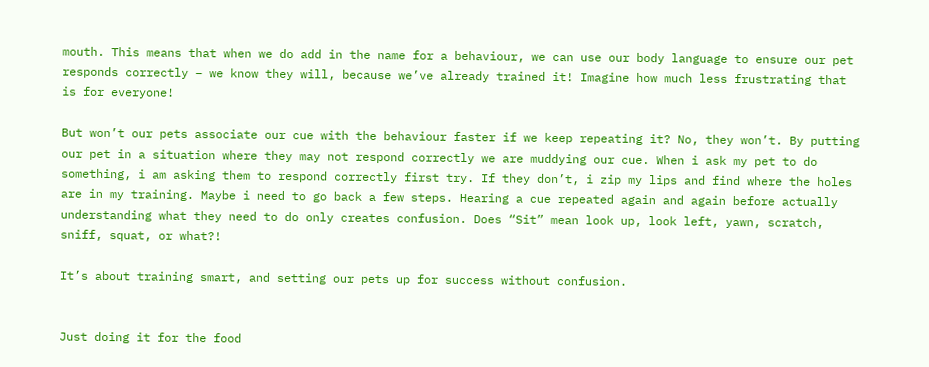mouth. This means that when we do add in the name for a behaviour, we can use our body language to ensure our pet responds correctly – we know they will, because we’ve already trained it! Imagine how much less frustrating that is for everyone!

But won’t our pets associate our cue with the behaviour faster if we keep repeating it? No, they won’t. By putting our pet in a situation where they may not respond correctly we are muddying our cue. When i ask my pet to do something, i am asking them to respond correctly first try. If they don’t, i zip my lips and find where the holes are in my training. Maybe i need to go back a few steps. Hearing a cue repeated again and again before actually understanding what they need to do only creates confusion. Does “Sit” mean look up, look left, yawn, scratch, sniff, squat, or what?!

It’s about training smart, and setting our pets up for success without confusion.


Just doing it for the food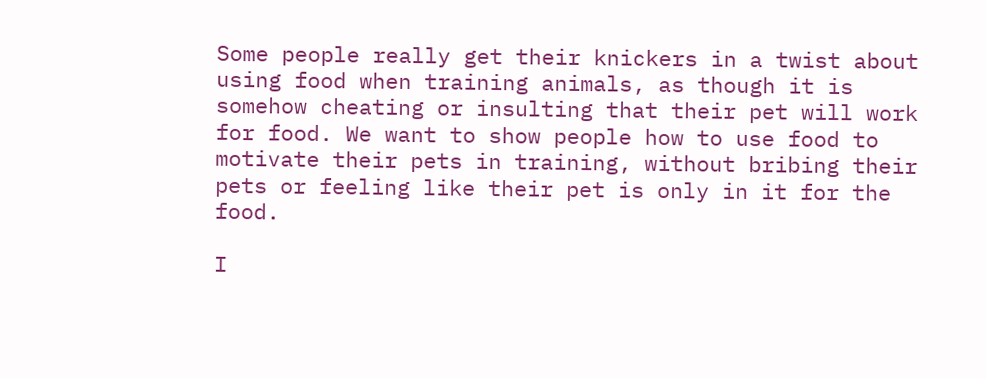Some people really get their knickers in a twist about using food when training animals, as though it is somehow cheating or insulting that their pet will work for food. We want to show people how to use food to motivate their pets in training, without bribing their pets or feeling like their pet is only in it for the food.

I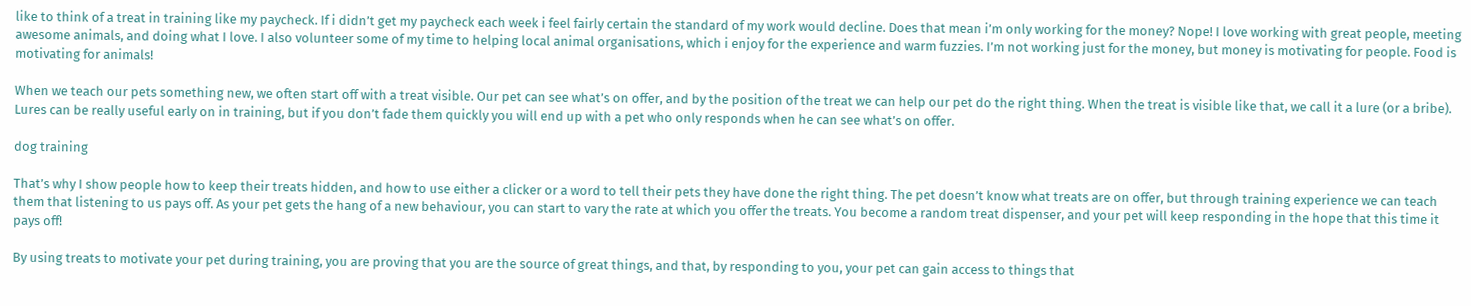like to think of a treat in training like my paycheck. If i didn’t get my paycheck each week i feel fairly certain the standard of my work would decline. Does that mean i’m only working for the money? Nope! I love working with great people, meeting awesome animals, and doing what I love. I also volunteer some of my time to helping local animal organisations, which i enjoy for the experience and warm fuzzies. I’m not working just for the money, but money is motivating for people. Food is motivating for animals!

When we teach our pets something new, we often start off with a treat visible. Our pet can see what’s on offer, and by the position of the treat we can help our pet do the right thing. When the treat is visible like that, we call it a lure (or a bribe). Lures can be really useful early on in training, but if you don’t fade them quickly you will end up with a pet who only responds when he can see what’s on offer.

dog training

That’s why I show people how to keep their treats hidden, and how to use either a clicker or a word to tell their pets they have done the right thing. The pet doesn’t know what treats are on offer, but through training experience we can teach them that listening to us pays off. As your pet gets the hang of a new behaviour, you can start to vary the rate at which you offer the treats. You become a random treat dispenser, and your pet will keep responding in the hope that this time it pays off!

By using treats to motivate your pet during training, you are proving that you are the source of great things, and that, by responding to you, your pet can gain access to things that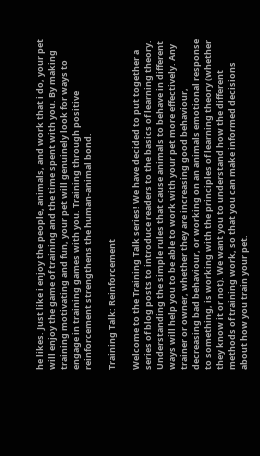he likes. Just like i enjoy the people, animals, and work that i do, your pet will enjoy the game of training and the time spent with you. By making training motivating and fun, your pet will genuinely look for ways to engage in training games with you. Training through positive reinforcement strengthens the human-animal bond.

Training Talk: Reinforcement

Welcome to the Training Talk series! We have decided to put together a series of blog posts to introduce readers to the basics of learning theory. Understanding the simple rules that cause animals to behave in different ways will help you to be able to work with your pet more effectively. Any trainer or owner, whether they are increasing good behaviour, decreasing bad behaviour, or working on an animals emotional response to something, is working with the principles of learning theory (whether they know it or not). We want you to understand how the different methods of training work, so that you can make informed decisions about how you train your pet.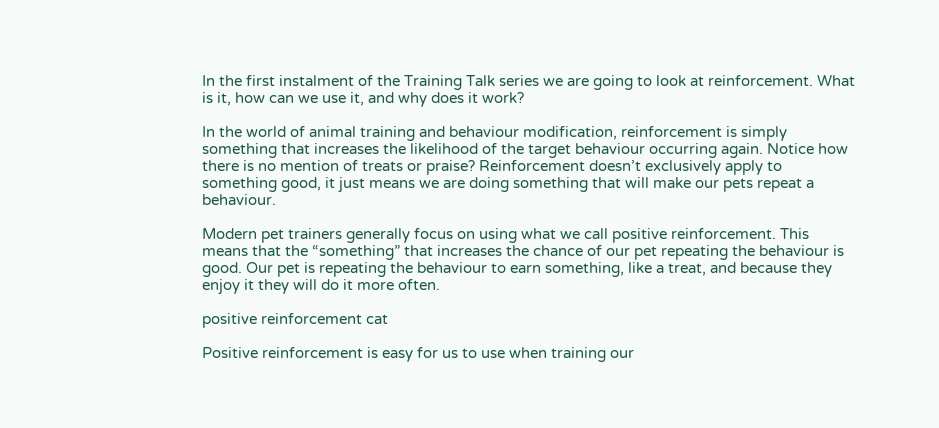In the first instalment of the Training Talk series we are going to look at reinforcement. What is it, how can we use it, and why does it work?

In the world of animal training and behaviour modification, reinforcement is simply something that increases the likelihood of the target behaviour occurring again. Notice how there is no mention of treats or praise? Reinforcement doesn’t exclusively apply to something good, it just means we are doing something that will make our pets repeat a behaviour.

Modern pet trainers generally focus on using what we call positive reinforcement. This means that the “something” that increases the chance of our pet repeating the behaviour is good. Our pet is repeating the behaviour to earn something, like a treat, and because they enjoy it they will do it more often.

positive reinforcement cat

Positive reinforcement is easy for us to use when training our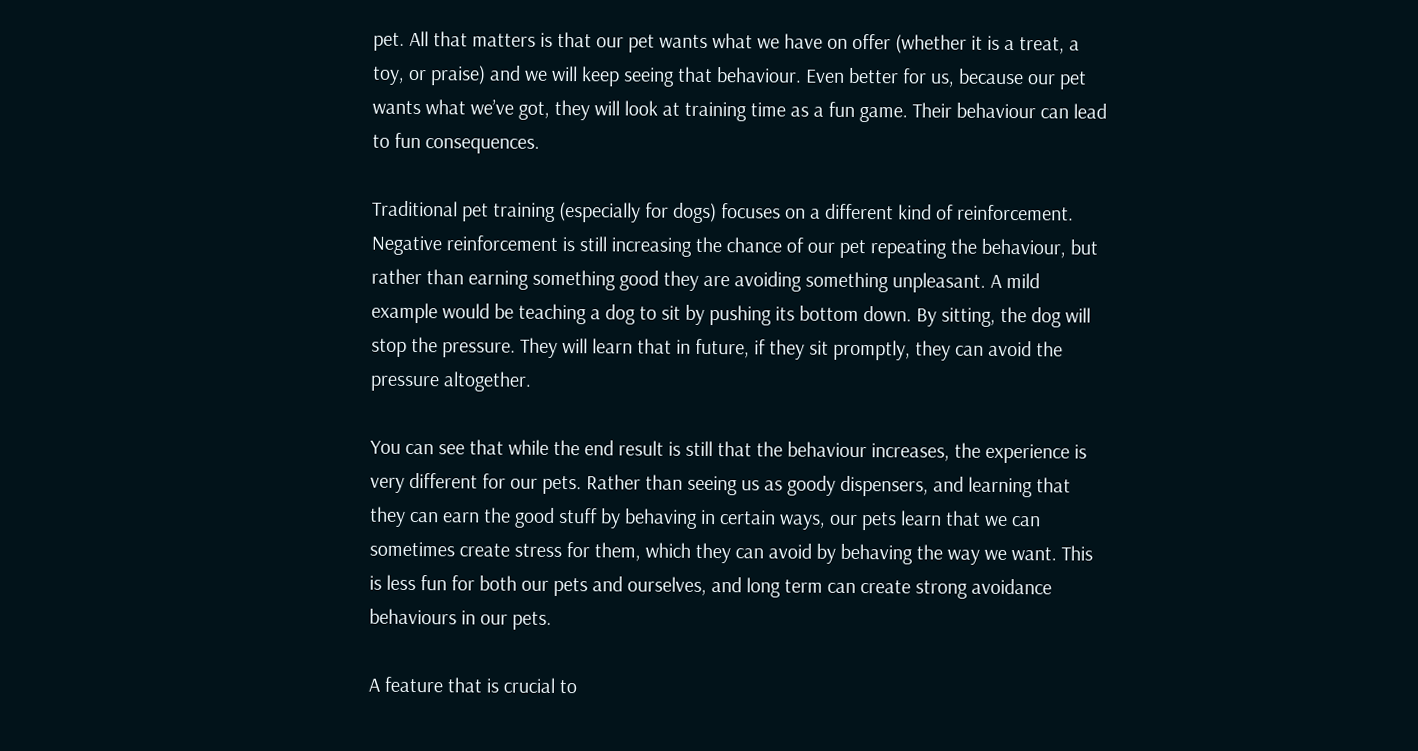pet. All that matters is that our pet wants what we have on offer (whether it is a treat, a toy, or praise) and we will keep seeing that behaviour. Even better for us, because our pet wants what we’ve got, they will look at training time as a fun game. Their behaviour can lead to fun consequences.

Traditional pet training (especially for dogs) focuses on a different kind of reinforcement. Negative reinforcement is still increasing the chance of our pet repeating the behaviour, but rather than earning something good they are avoiding something unpleasant. A mild example would be teaching a dog to sit by pushing its bottom down. By sitting, the dog will stop the pressure. They will learn that in future, if they sit promptly, they can avoid the pressure altogether.

You can see that while the end result is still that the behaviour increases, the experience is very different for our pets. Rather than seeing us as goody dispensers, and learning that they can earn the good stuff by behaving in certain ways, our pets learn that we can sometimes create stress for them, which they can avoid by behaving the way we want. This is less fun for both our pets and ourselves, and long term can create strong avoidance behaviours in our pets.

A feature that is crucial to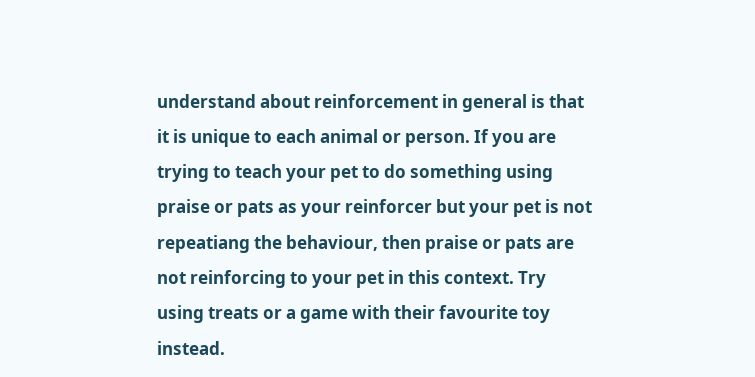understand about reinforcement in general is that it is unique to each animal or person. If you are trying to teach your pet to do something using praise or pats as your reinforcer but your pet is not repeatiang the behaviour, then praise or pats are not reinforcing to your pet in this context. Try using treats or a game with their favourite toy instead.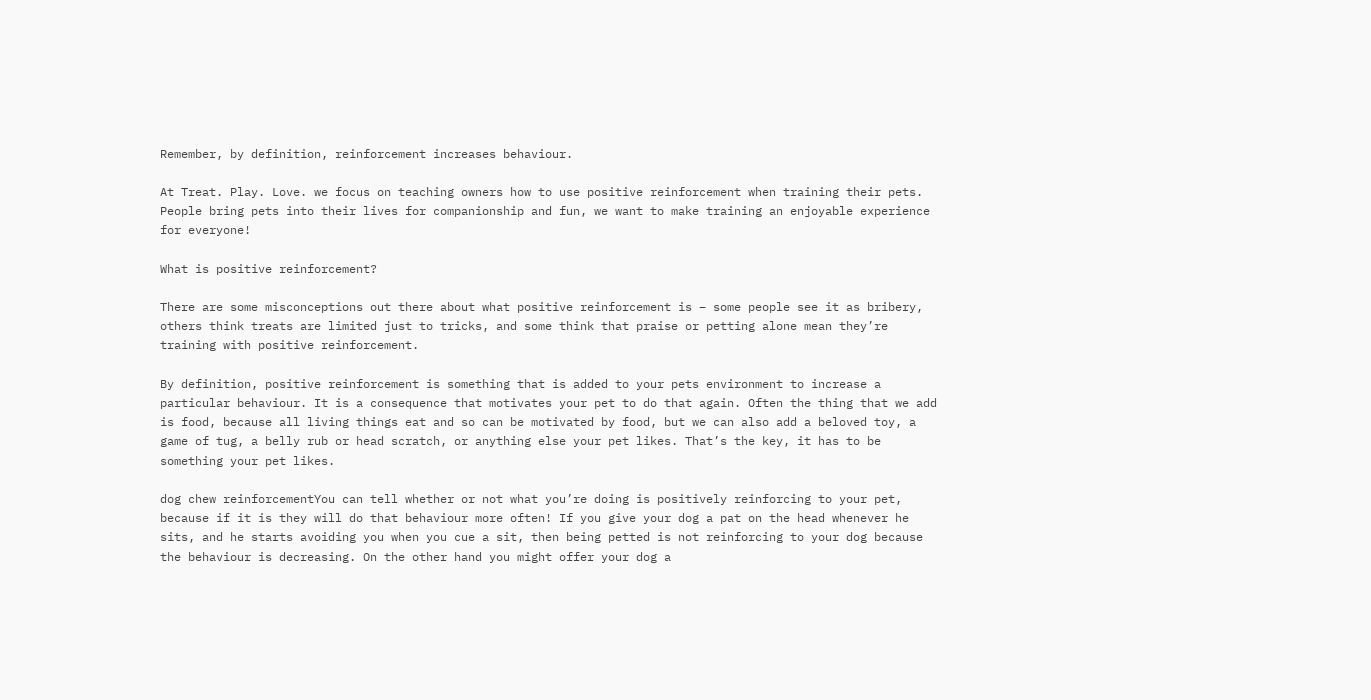Remember, by definition, reinforcement increases behaviour.

At Treat. Play. Love. we focus on teaching owners how to use positive reinforcement when training their pets. People bring pets into their lives for companionship and fun, we want to make training an enjoyable experience for everyone!

What is positive reinforcement?

There are some misconceptions out there about what positive reinforcement is – some people see it as bribery, others think treats are limited just to tricks, and some think that praise or petting alone mean they’re training with positive reinforcement.

By definition, positive reinforcement is something that is added to your pets environment to increase a particular behaviour. It is a consequence that motivates your pet to do that again. Often the thing that we add is food, because all living things eat and so can be motivated by food, but we can also add a beloved toy, a game of tug, a belly rub or head scratch, or anything else your pet likes. That’s the key, it has to be something your pet likes.

dog chew reinforcementYou can tell whether or not what you’re doing is positively reinforcing to your pet, because if it is they will do that behaviour more often! If you give your dog a pat on the head whenever he sits, and he starts avoiding you when you cue a sit, then being petted is not reinforcing to your dog because the behaviour is decreasing. On the other hand you might offer your dog a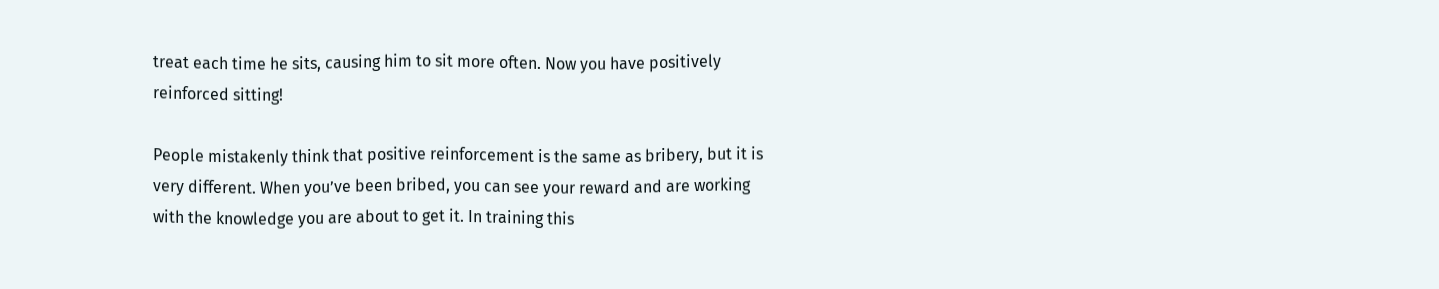treat each time he sits, causing him to sit more often. Now you have positively reinforced sitting!

People mistakenly think that positive reinforcement is the same as bribery, but it is very different. When you’ve been bribed, you can see your reward and are working with the knowledge you are about to get it. In training this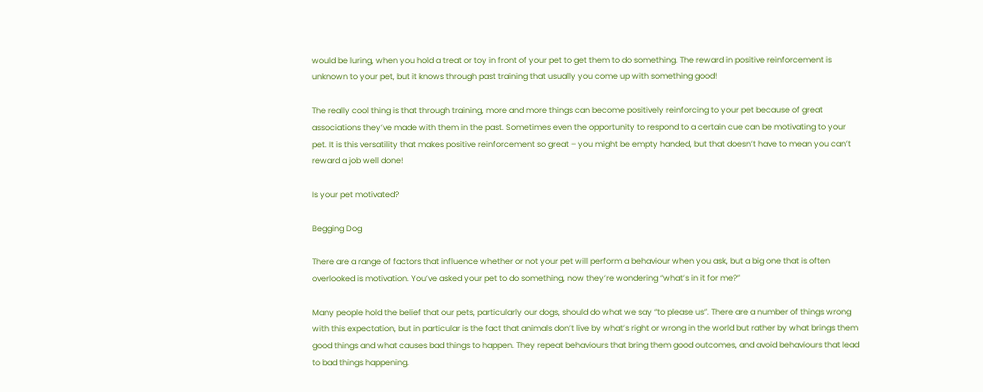would be luring, when you hold a treat or toy in front of your pet to get them to do something. The reward in positive reinforcement is unknown to your pet, but it knows through past training that usually you come up with something good!

The really cool thing is that through training, more and more things can become positively reinforcing to your pet because of great associations they’ve made with them in the past. Sometimes even the opportunity to respond to a certain cue can be motivating to your pet. It is this versatility that makes positive reinforcement so great – you might be empty handed, but that doesn’t have to mean you can’t reward a job well done!

Is your pet motivated?

Begging Dog

There are a range of factors that influence whether or not your pet will perform a behaviour when you ask, but a big one that is often overlooked is motivation. You’ve asked your pet to do something, now they’re wondering “what’s in it for me?”

Many people hold the belief that our pets, particularly our dogs, should do what we say “to please us”. There are a number of things wrong with this expectation, but in particular is the fact that animals don’t live by what’s right or wrong in the world but rather by what brings them good things and what causes bad things to happen. They repeat behaviours that bring them good outcomes, and avoid behaviours that lead to bad things happening.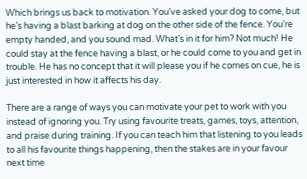Which brings us back to motivation. You’ve asked your dog to come, but he’s having a blast barking at dog on the other side of the fence. You’re empty handed, and you sound mad. What’s in it for him? Not much! He could stay at the fence having a blast, or he could come to you and get in trouble. He has no concept that it will please you if he comes on cue, he is just interested in how it affects his day.

There are a range of ways you can motivate your pet to work with you instead of ignoring you. Try using favourite treats, games, toys, attention, and praise during training. If you can teach him that listening to you leads to all his favourite things happening, then the stakes are in your favour next time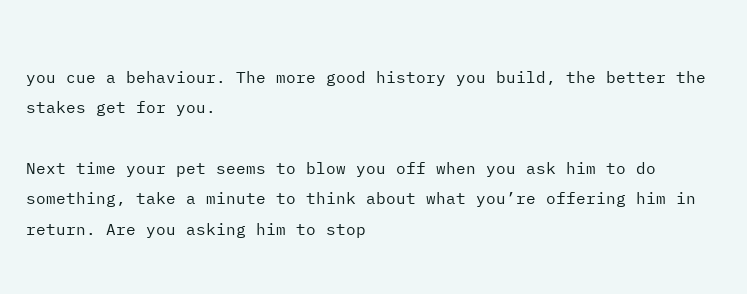you cue a behaviour. The more good history you build, the better the stakes get for you.

Next time your pet seems to blow you off when you ask him to do something, take a minute to think about what you’re offering him in return. Are you asking him to stop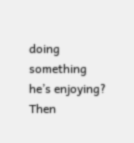doing something he’s enjoying? Then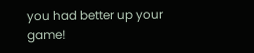you had better up your game!